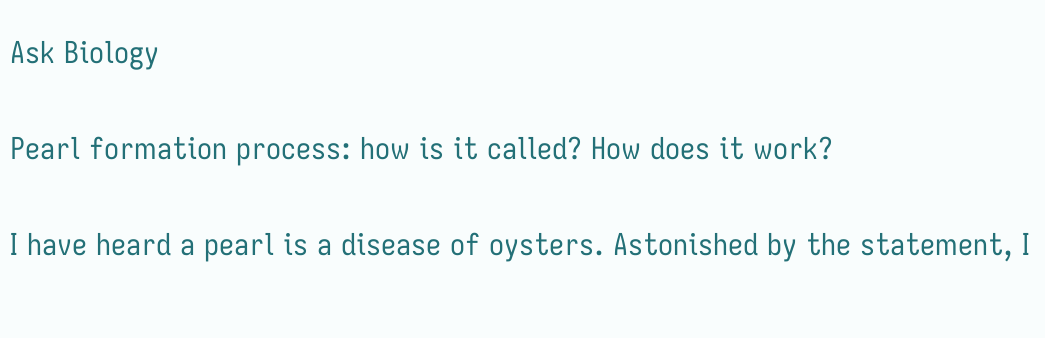Ask Biology

Pearl formation process: how is it called? How does it work?

I have heard a pearl is a disease of oysters. Astonished by the statement, I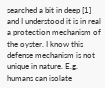searched a bit in deep [1] and I understood it is in real a protection mechanism of the oyster. I know this defense mechanism is not unique in nature. E.g. humans can isolate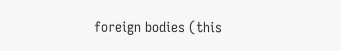foreign bodies (this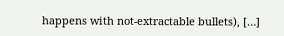happens with not-extractable bullets), […]